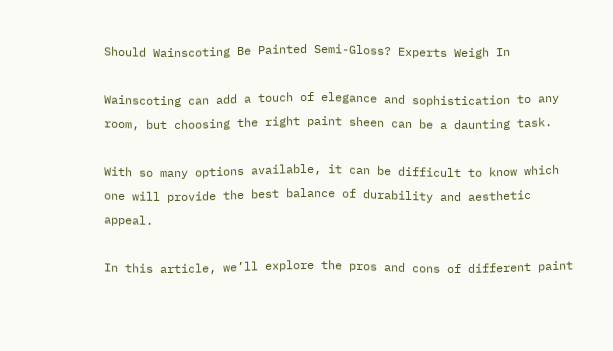Should Wainscoting Be Painted Semi-Gloss? Experts Weigh In

Wainscoting can add a touch of elegance and sophistication to any room, but choosing the right paint sheen can be a daunting task.

With so many options available, it can be difficult to know which one will provide the best balance of durability and aesthetic appeal.

In this article, we’ll explore the pros and cons of different paint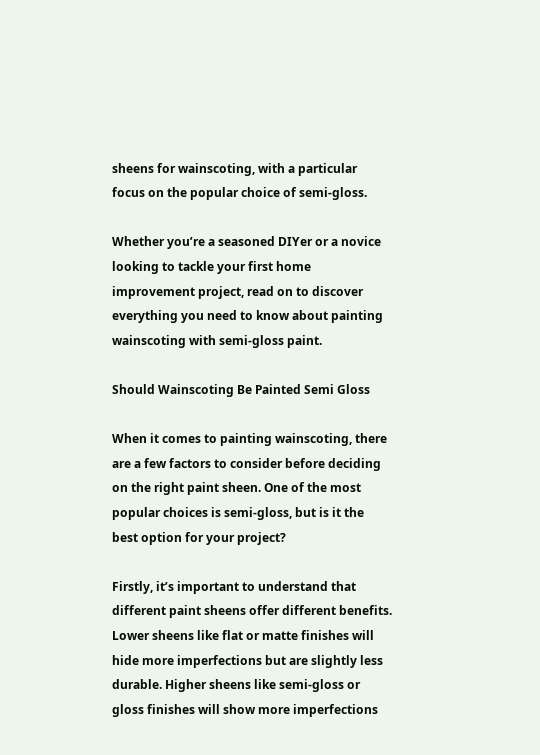sheens for wainscoting, with a particular focus on the popular choice of semi-gloss.

Whether you’re a seasoned DIYer or a novice looking to tackle your first home improvement project, read on to discover everything you need to know about painting wainscoting with semi-gloss paint.

Should Wainscoting Be Painted Semi Gloss

When it comes to painting wainscoting, there are a few factors to consider before deciding on the right paint sheen. One of the most popular choices is semi-gloss, but is it the best option for your project?

Firstly, it’s important to understand that different paint sheens offer different benefits. Lower sheens like flat or matte finishes will hide more imperfections but are slightly less durable. Higher sheens like semi-gloss or gloss finishes will show more imperfections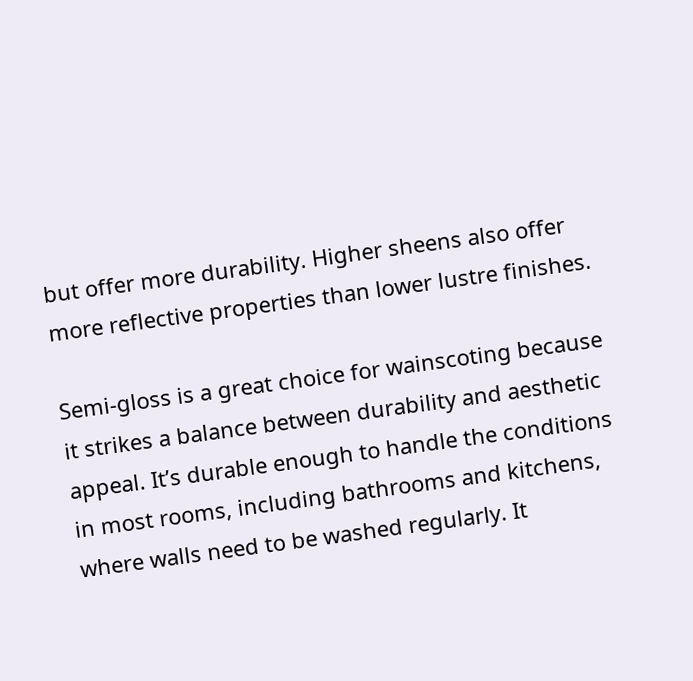but offer more durability. Higher sheens also offer more reflective properties than lower lustre finishes.

Semi-gloss is a great choice for wainscoting because it strikes a balance between durability and aesthetic appeal. It’s durable enough to handle the conditions in most rooms, including bathrooms and kitchens, where walls need to be washed regularly. It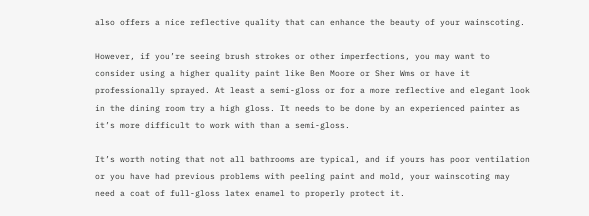also offers a nice reflective quality that can enhance the beauty of your wainscoting.

However, if you’re seeing brush strokes or other imperfections, you may want to consider using a higher quality paint like Ben Moore or Sher Wms or have it professionally sprayed. At least a semi-gloss or for a more reflective and elegant look in the dining room try a high gloss. It needs to be done by an experienced painter as it’s more difficult to work with than a semi-gloss.

It’s worth noting that not all bathrooms are typical, and if yours has poor ventilation or you have had previous problems with peeling paint and mold, your wainscoting may need a coat of full-gloss latex enamel to properly protect it.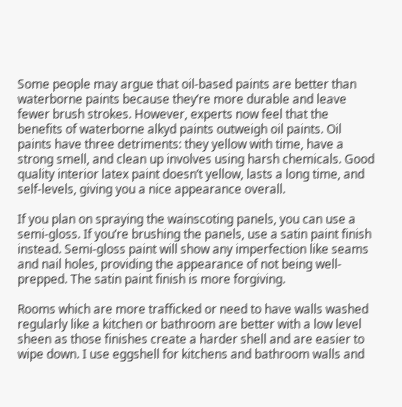Some people may argue that oil-based paints are better than waterborne paints because they’re more durable and leave fewer brush strokes. However, experts now feel that the benefits of waterborne alkyd paints outweigh oil paints. Oil paints have three detriments: they yellow with time, have a strong smell, and clean up involves using harsh chemicals. Good quality interior latex paint doesn’t yellow, lasts a long time, and self-levels, giving you a nice appearance overall.

If you plan on spraying the wainscoting panels, you can use a semi-gloss. If you’re brushing the panels, use a satin paint finish instead. Semi-gloss paint will show any imperfection like seams and nail holes, providing the appearance of not being well-prepped. The satin paint finish is more forgiving.

Rooms which are more trafficked or need to have walls washed regularly like a kitchen or bathroom are better with a low level sheen as those finishes create a harder shell and are easier to wipe down. I use eggshell for kitchens and bathroom walls and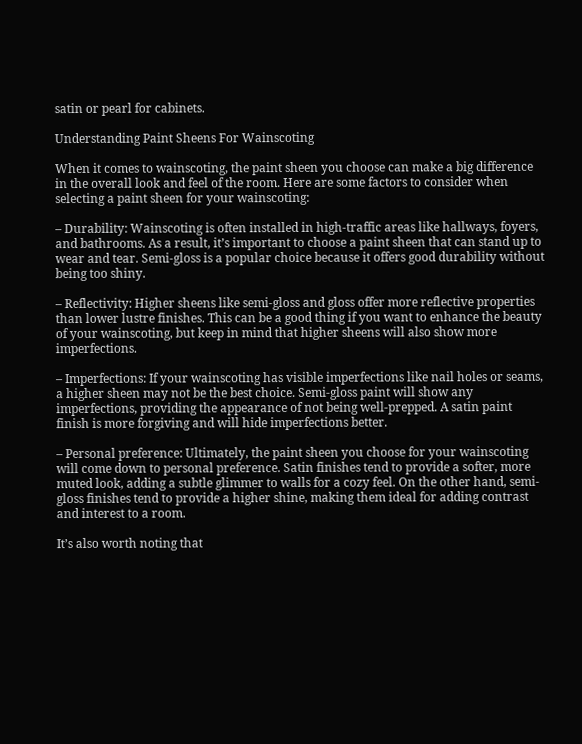satin or pearl for cabinets.

Understanding Paint Sheens For Wainscoting

When it comes to wainscoting, the paint sheen you choose can make a big difference in the overall look and feel of the room. Here are some factors to consider when selecting a paint sheen for your wainscoting:

– Durability: Wainscoting is often installed in high-traffic areas like hallways, foyers, and bathrooms. As a result, it’s important to choose a paint sheen that can stand up to wear and tear. Semi-gloss is a popular choice because it offers good durability without being too shiny.

– Reflectivity: Higher sheens like semi-gloss and gloss offer more reflective properties than lower lustre finishes. This can be a good thing if you want to enhance the beauty of your wainscoting, but keep in mind that higher sheens will also show more imperfections.

– Imperfections: If your wainscoting has visible imperfections like nail holes or seams, a higher sheen may not be the best choice. Semi-gloss paint will show any imperfections, providing the appearance of not being well-prepped. A satin paint finish is more forgiving and will hide imperfections better.

– Personal preference: Ultimately, the paint sheen you choose for your wainscoting will come down to personal preference. Satin finishes tend to provide a softer, more muted look, adding a subtle glimmer to walls for a cozy feel. On the other hand, semi-gloss finishes tend to provide a higher shine, making them ideal for adding contrast and interest to a room.

It’s also worth noting that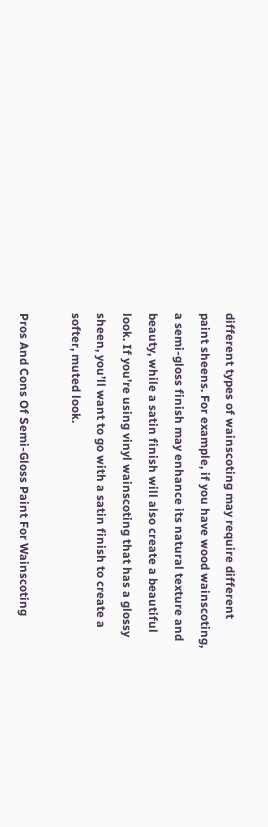different types of wainscoting may require different paint sheens. For example, if you have wood wainscoting, a semi-gloss finish may enhance its natural texture and beauty, while a satin finish will also create a beautiful look. If you’re using vinyl wainscoting that has a glossy sheen, you’ll want to go with a satin finish to create a softer, muted look.

Pros And Cons Of Semi-Gloss Paint For Wainscoting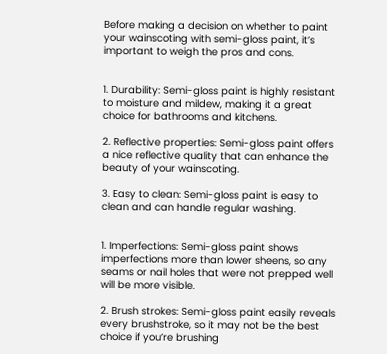Before making a decision on whether to paint your wainscoting with semi-gloss paint, it’s important to weigh the pros and cons.


1. Durability: Semi-gloss paint is highly resistant to moisture and mildew, making it a great choice for bathrooms and kitchens.

2. Reflective properties: Semi-gloss paint offers a nice reflective quality that can enhance the beauty of your wainscoting.

3. Easy to clean: Semi-gloss paint is easy to clean and can handle regular washing.


1. Imperfections: Semi-gloss paint shows imperfections more than lower sheens, so any seams or nail holes that were not prepped well will be more visible.

2. Brush strokes: Semi-gloss paint easily reveals every brushstroke, so it may not be the best choice if you’re brushing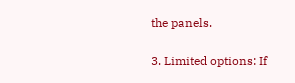the panels.

3. Limited options: If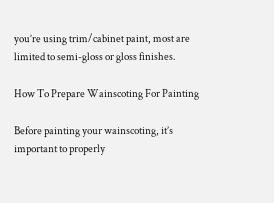you’re using trim/cabinet paint, most are limited to semi-gloss or gloss finishes.

How To Prepare Wainscoting For Painting

Before painting your wainscoting, it’s important to properly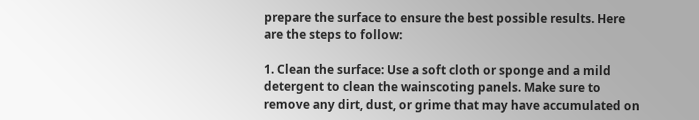prepare the surface to ensure the best possible results. Here are the steps to follow:

1. Clean the surface: Use a soft cloth or sponge and a mild detergent to clean the wainscoting panels. Make sure to remove any dirt, dust, or grime that may have accumulated on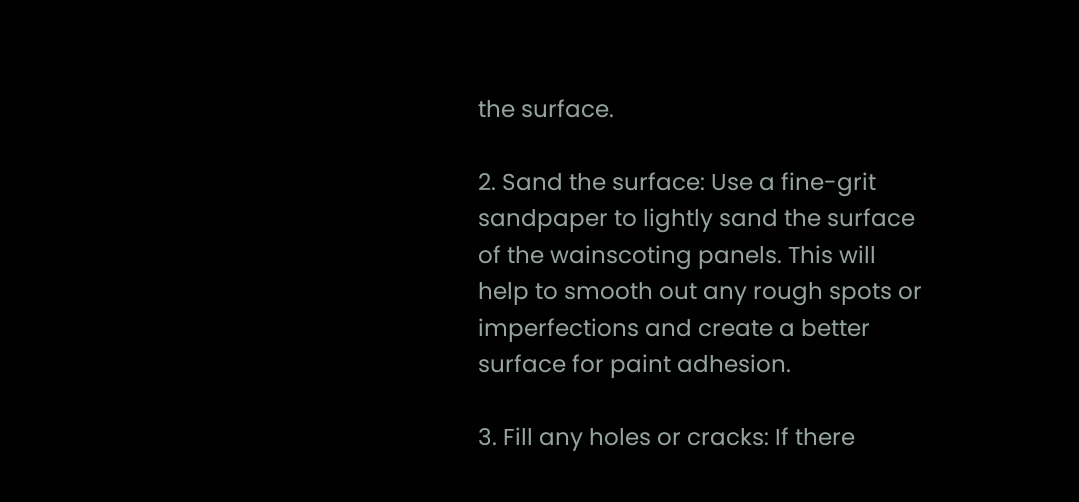the surface.

2. Sand the surface: Use a fine-grit sandpaper to lightly sand the surface of the wainscoting panels. This will help to smooth out any rough spots or imperfections and create a better surface for paint adhesion.

3. Fill any holes or cracks: If there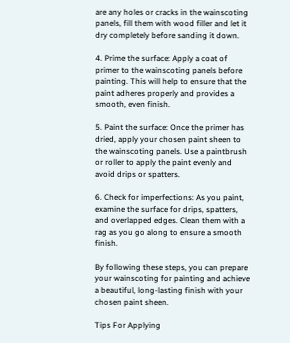are any holes or cracks in the wainscoting panels, fill them with wood filler and let it dry completely before sanding it down.

4. Prime the surface: Apply a coat of primer to the wainscoting panels before painting. This will help to ensure that the paint adheres properly and provides a smooth, even finish.

5. Paint the surface: Once the primer has dried, apply your chosen paint sheen to the wainscoting panels. Use a paintbrush or roller to apply the paint evenly and avoid drips or spatters.

6. Check for imperfections: As you paint, examine the surface for drips, spatters, and overlapped edges. Clean them with a rag as you go along to ensure a smooth finish.

By following these steps, you can prepare your wainscoting for painting and achieve a beautiful, long-lasting finish with your chosen paint sheen.

Tips For Applying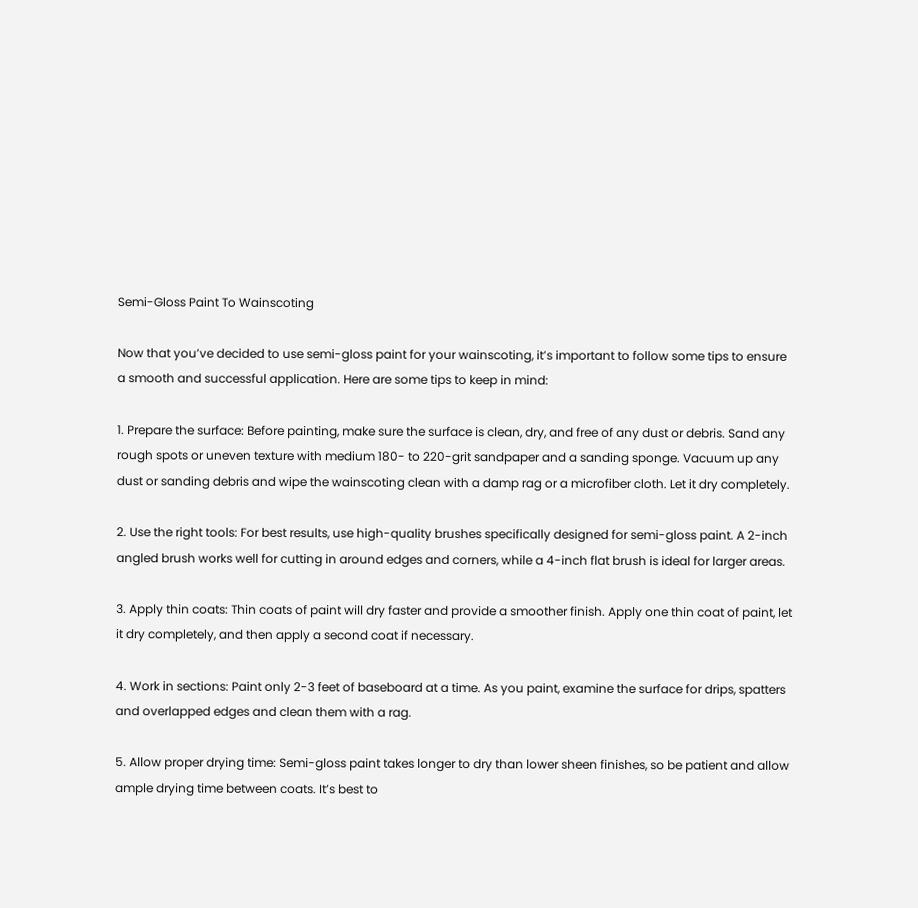Semi-Gloss Paint To Wainscoting

Now that you’ve decided to use semi-gloss paint for your wainscoting, it’s important to follow some tips to ensure a smooth and successful application. Here are some tips to keep in mind:

1. Prepare the surface: Before painting, make sure the surface is clean, dry, and free of any dust or debris. Sand any rough spots or uneven texture with medium 180- to 220-grit sandpaper and a sanding sponge. Vacuum up any dust or sanding debris and wipe the wainscoting clean with a damp rag or a microfiber cloth. Let it dry completely.

2. Use the right tools: For best results, use high-quality brushes specifically designed for semi-gloss paint. A 2-inch angled brush works well for cutting in around edges and corners, while a 4-inch flat brush is ideal for larger areas.

3. Apply thin coats: Thin coats of paint will dry faster and provide a smoother finish. Apply one thin coat of paint, let it dry completely, and then apply a second coat if necessary.

4. Work in sections: Paint only 2-3 feet of baseboard at a time. As you paint, examine the surface for drips, spatters and overlapped edges and clean them with a rag.

5. Allow proper drying time: Semi-gloss paint takes longer to dry than lower sheen finishes, so be patient and allow ample drying time between coats. It’s best to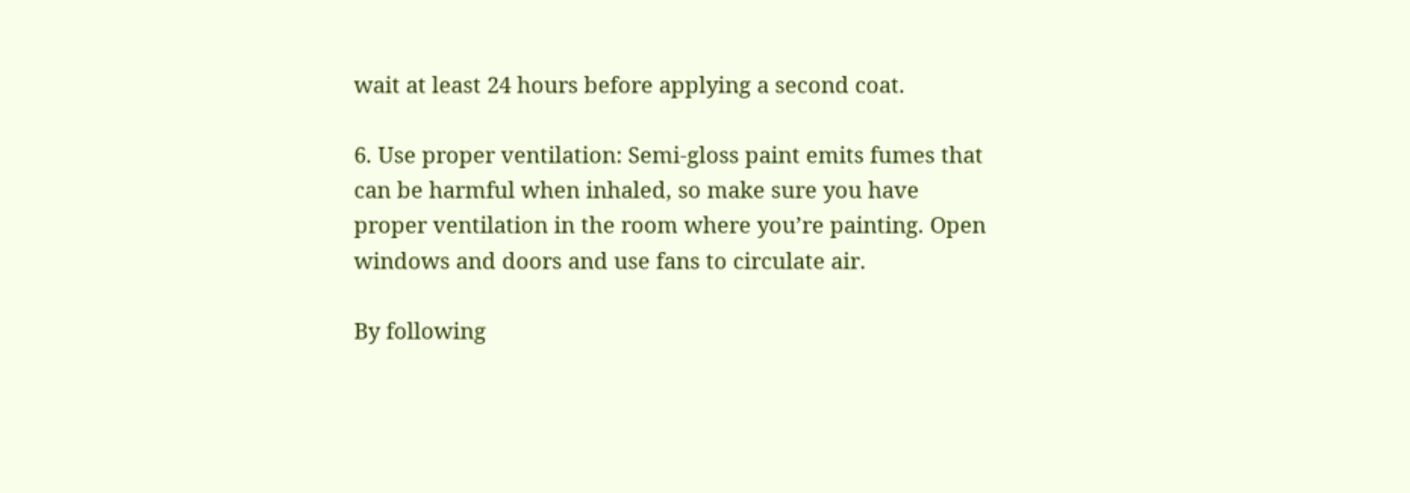wait at least 24 hours before applying a second coat.

6. Use proper ventilation: Semi-gloss paint emits fumes that can be harmful when inhaled, so make sure you have proper ventilation in the room where you’re painting. Open windows and doors and use fans to circulate air.

By following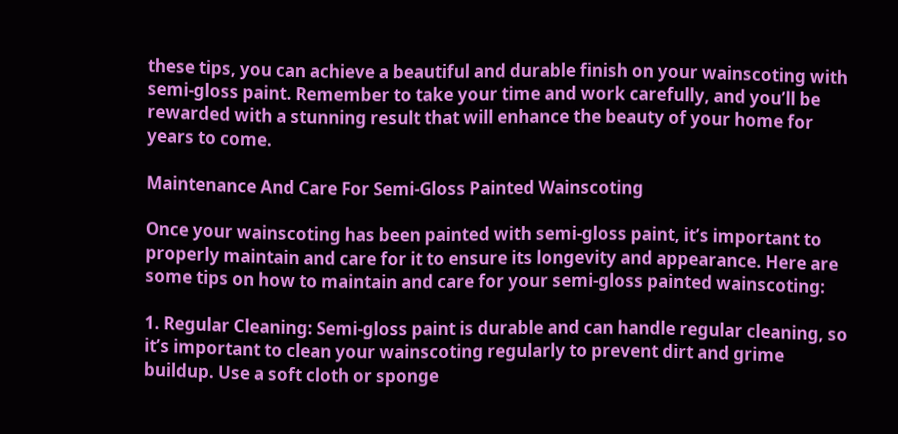these tips, you can achieve a beautiful and durable finish on your wainscoting with semi-gloss paint. Remember to take your time and work carefully, and you’ll be rewarded with a stunning result that will enhance the beauty of your home for years to come.

Maintenance And Care For Semi-Gloss Painted Wainscoting

Once your wainscoting has been painted with semi-gloss paint, it’s important to properly maintain and care for it to ensure its longevity and appearance. Here are some tips on how to maintain and care for your semi-gloss painted wainscoting:

1. Regular Cleaning: Semi-gloss paint is durable and can handle regular cleaning, so it’s important to clean your wainscoting regularly to prevent dirt and grime buildup. Use a soft cloth or sponge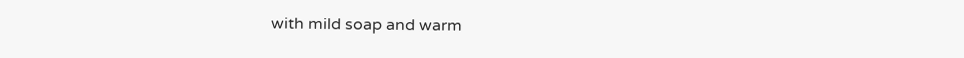with mild soap and warm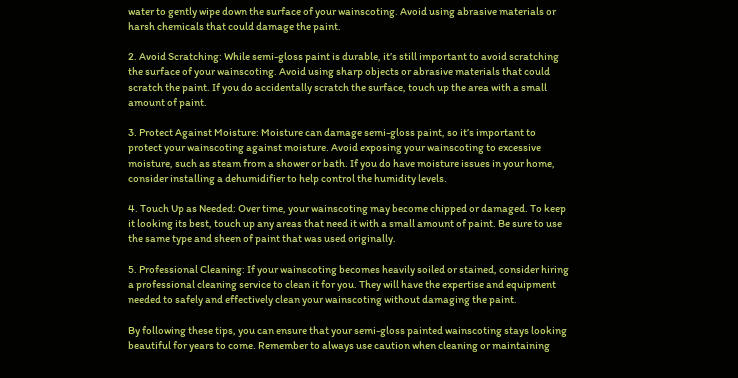water to gently wipe down the surface of your wainscoting. Avoid using abrasive materials or harsh chemicals that could damage the paint.

2. Avoid Scratching: While semi-gloss paint is durable, it’s still important to avoid scratching the surface of your wainscoting. Avoid using sharp objects or abrasive materials that could scratch the paint. If you do accidentally scratch the surface, touch up the area with a small amount of paint.

3. Protect Against Moisture: Moisture can damage semi-gloss paint, so it’s important to protect your wainscoting against moisture. Avoid exposing your wainscoting to excessive moisture, such as steam from a shower or bath. If you do have moisture issues in your home, consider installing a dehumidifier to help control the humidity levels.

4. Touch Up as Needed: Over time, your wainscoting may become chipped or damaged. To keep it looking its best, touch up any areas that need it with a small amount of paint. Be sure to use the same type and sheen of paint that was used originally.

5. Professional Cleaning: If your wainscoting becomes heavily soiled or stained, consider hiring a professional cleaning service to clean it for you. They will have the expertise and equipment needed to safely and effectively clean your wainscoting without damaging the paint.

By following these tips, you can ensure that your semi-gloss painted wainscoting stays looking beautiful for years to come. Remember to always use caution when cleaning or maintaining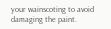your wainscoting to avoid damaging the paint.